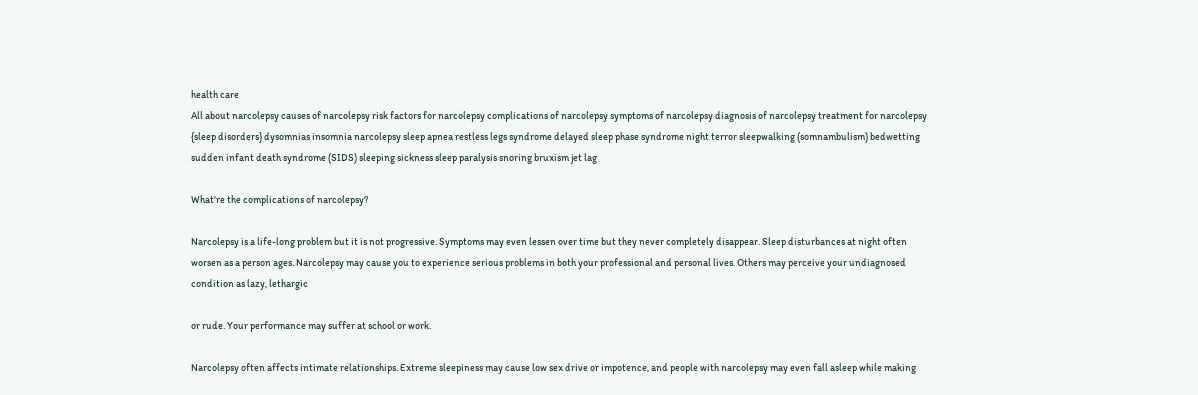health care
All about narcolepsy causes of narcolepsy risk factors for narcolepsy complications of narcolepsy symptoms of narcolepsy diagnosis of narcolepsy treatment for narcolepsy {sleep disorders} dysomnias insomnia narcolepsy sleep apnea restless legs syndrome delayed sleep phase syndrome night terror sleepwalking (somnambulism) bedwetting sudden infant death syndrome (SIDS) sleeping sickness sleep paralysis snoring bruxism jet lag

What're the complications of narcolepsy?

Narcolepsy is a life-long problem but it is not progressive. Symptoms may even lessen over time but they never completely disappear. Sleep disturbances at night often worsen as a person ages. Narcolepsy may cause you to experience serious problems in both your professional and personal lives. Others may perceive your undiagnosed condition as lazy, lethargic

or rude. Your performance may suffer at school or work.

Narcolepsy often affects intimate relationships. Extreme sleepiness may cause low sex drive or impotence, and people with narcolepsy may even fall asleep while making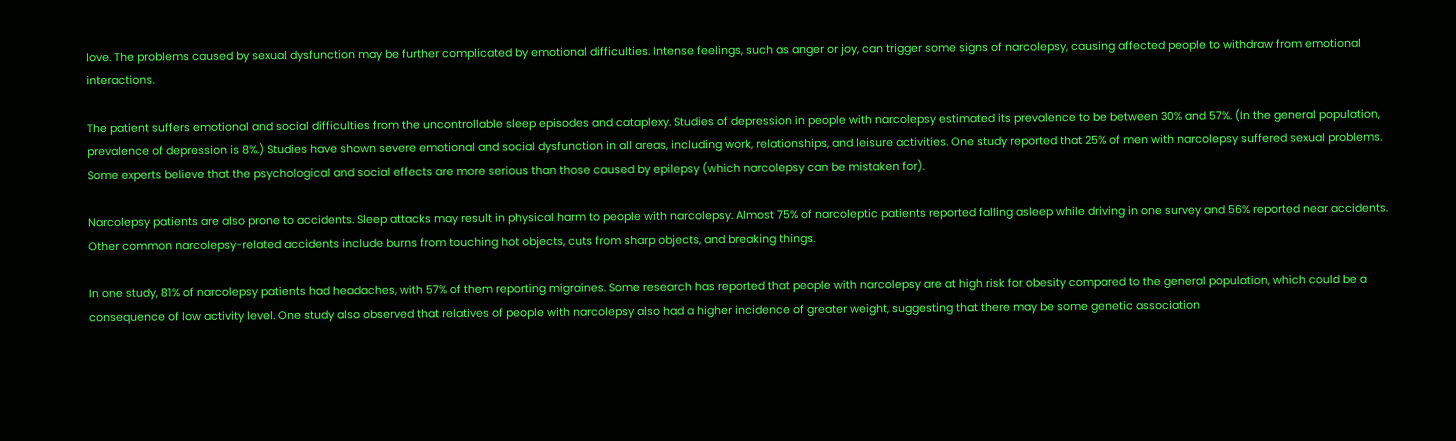love. The problems caused by sexual dysfunction may be further complicated by emotional difficulties. Intense feelings, such as anger or joy, can trigger some signs of narcolepsy, causing affected people to withdraw from emotional interactions.

The patient suffers emotional and social difficulties from the uncontrollable sleep episodes and cataplexy. Studies of depression in people with narcolepsy estimated its prevalence to be between 30% and 57%. (In the general population, prevalence of depression is 8%.) Studies have shown severe emotional and social dysfunction in all areas, including work, relationships, and leisure activities. One study reported that 25% of men with narcolepsy suffered sexual problems. Some experts believe that the psychological and social effects are more serious than those caused by epilepsy (which narcolepsy can be mistaken for).

Narcolepsy patients are also prone to accidents. Sleep attacks may result in physical harm to people with narcolepsy. Almost 75% of narcoleptic patients reported falling asleep while driving in one survey and 56% reported near accidents. Other common narcolepsy-related accidents include burns from touching hot objects, cuts from sharp objects, and breaking things.

In one study, 81% of narcolepsy patients had headaches, with 57% of them reporting migraines. Some research has reported that people with narcolepsy are at high risk for obesity compared to the general population, which could be a consequence of low activity level. One study also observed that relatives of people with narcolepsy also had a higher incidence of greater weight, suggesting that there may be some genetic association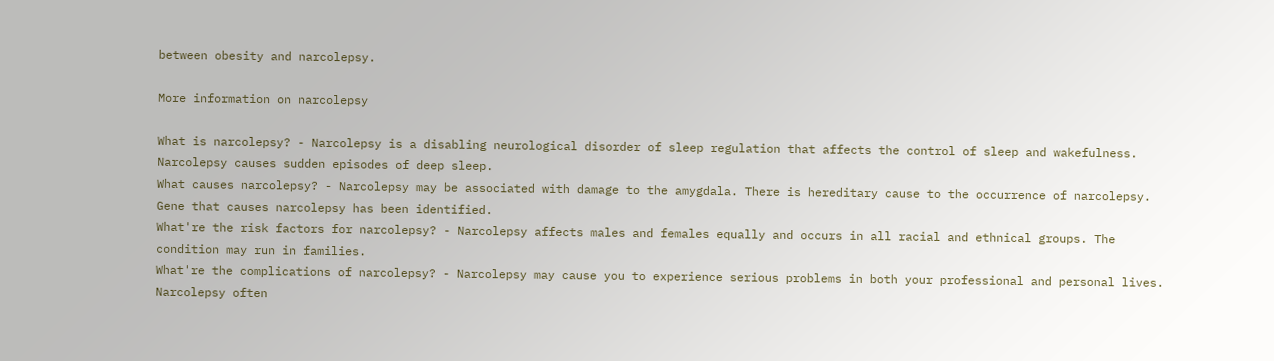between obesity and narcolepsy.

More information on narcolepsy

What is narcolepsy? - Narcolepsy is a disabling neurological disorder of sleep regulation that affects the control of sleep and wakefulness. Narcolepsy causes sudden episodes of deep sleep.
What causes narcolepsy? - Narcolepsy may be associated with damage to the amygdala. There is hereditary cause to the occurrence of narcolepsy. Gene that causes narcolepsy has been identified.
What're the risk factors for narcolepsy? - Narcolepsy affects males and females equally and occurs in all racial and ethnical groups. The condition may run in families.
What're the complications of narcolepsy? - Narcolepsy may cause you to experience serious problems in both your professional and personal lives. Narcolepsy often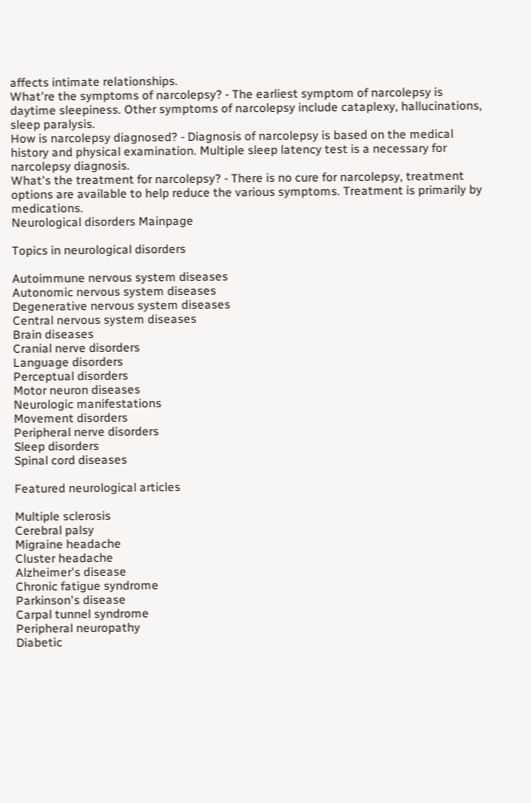affects intimate relationships.
What're the symptoms of narcolepsy? - The earliest symptom of narcolepsy is daytime sleepiness. Other symptoms of narcolepsy include cataplexy, hallucinations, sleep paralysis.
How is narcolepsy diagnosed? - Diagnosis of narcolepsy is based on the medical history and physical examination. Multiple sleep latency test is a necessary for narcolepsy diagnosis.
What's the treatment for narcolepsy? - There is no cure for narcolepsy, treatment options are available to help reduce the various symptoms. Treatment is primarily by medications.
Neurological disorders Mainpage

Topics in neurological disorders

Autoimmune nervous system diseases
Autonomic nervous system diseases
Degenerative nervous system diseases
Central nervous system diseases
Brain diseases
Cranial nerve disorders
Language disorders
Perceptual disorders
Motor neuron diseases
Neurologic manifestations
Movement disorders
Peripheral nerve disorders
Sleep disorders
Spinal cord diseases

Featured neurological articles

Multiple sclerosis
Cerebral palsy
Migraine headache
Cluster headache
Alzheimer's disease
Chronic fatigue syndrome
Parkinson's disease
Carpal tunnel syndrome
Peripheral neuropathy
Diabetic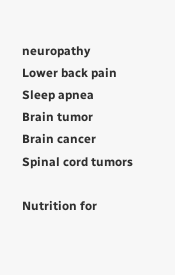neuropathy
Lower back pain
Sleep apnea
Brain tumor
Brain cancer
Spinal cord tumors

Nutrition for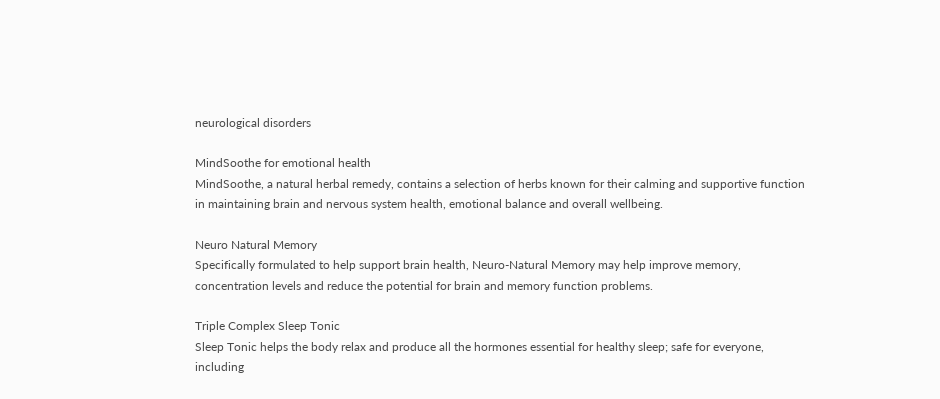neurological disorders

MindSoothe for emotional health
MindSoothe, a natural herbal remedy, contains a selection of herbs known for their calming and supportive function in maintaining brain and nervous system health, emotional balance and overall wellbeing.

Neuro Natural Memory
Specifically formulated to help support brain health, Neuro-Natural Memory may help improve memory, concentration levels and reduce the potential for brain and memory function problems.

Triple Complex Sleep Tonic
Sleep Tonic helps the body relax and produce all the hormones essential for healthy sleep; safe for everyone, including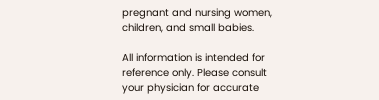pregnant and nursing women, children, and small babies.

All information is intended for reference only. Please consult your physician for accurate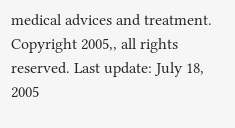medical advices and treatment. Copyright 2005,, all rights reserved. Last update: July 18, 2005